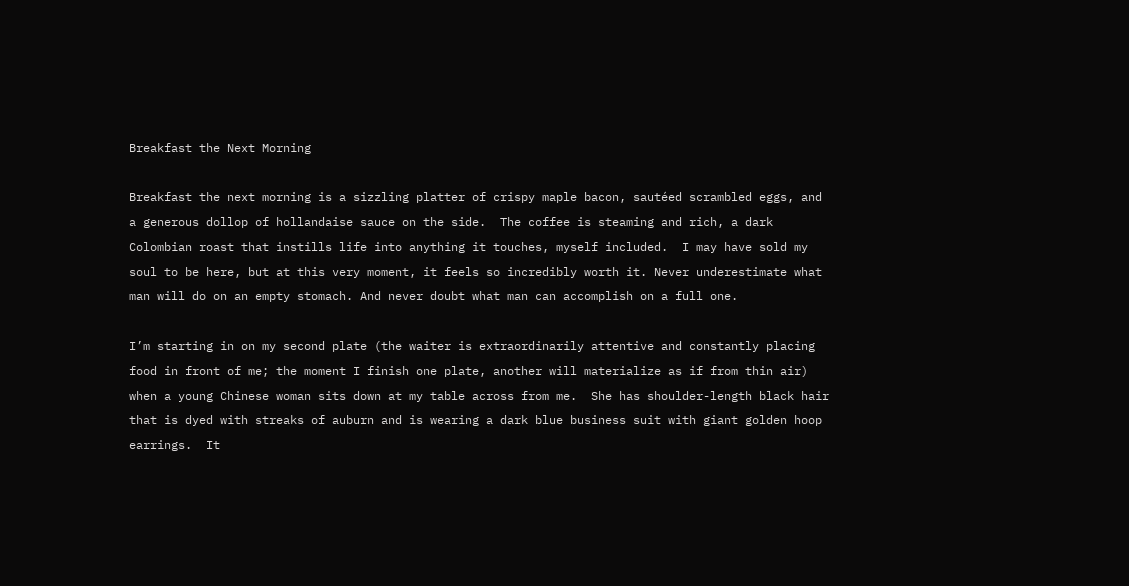Breakfast the Next Morning

Breakfast the next morning is a sizzling platter of crispy maple bacon, sautéed scrambled eggs, and a generous dollop of hollandaise sauce on the side.  The coffee is steaming and rich, a dark Colombian roast that instills life into anything it touches, myself included.  I may have sold my soul to be here, but at this very moment, it feels so incredibly worth it. Never underestimate what man will do on an empty stomach. And never doubt what man can accomplish on a full one.

I’m starting in on my second plate (the waiter is extraordinarily attentive and constantly placing food in front of me; the moment I finish one plate, another will materialize as if from thin air) when a young Chinese woman sits down at my table across from me.  She has shoulder-length black hair that is dyed with streaks of auburn and is wearing a dark blue business suit with giant golden hoop earrings.  It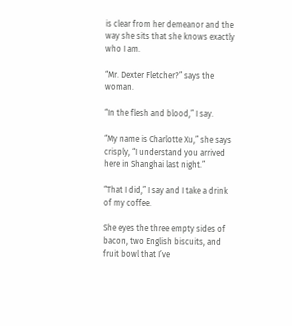is clear from her demeanor and the way she sits that she knows exactly who I am.

“Mr. Dexter Fletcher?” says the woman.

“In the flesh and blood,” I say.

“My name is Charlotte Xu,” she says crisply, “I understand you arrived here in Shanghai last night.”

“That I did,” I say and I take a drink of my coffee.

She eyes the three empty sides of bacon, two English biscuits, and fruit bowl that I’ve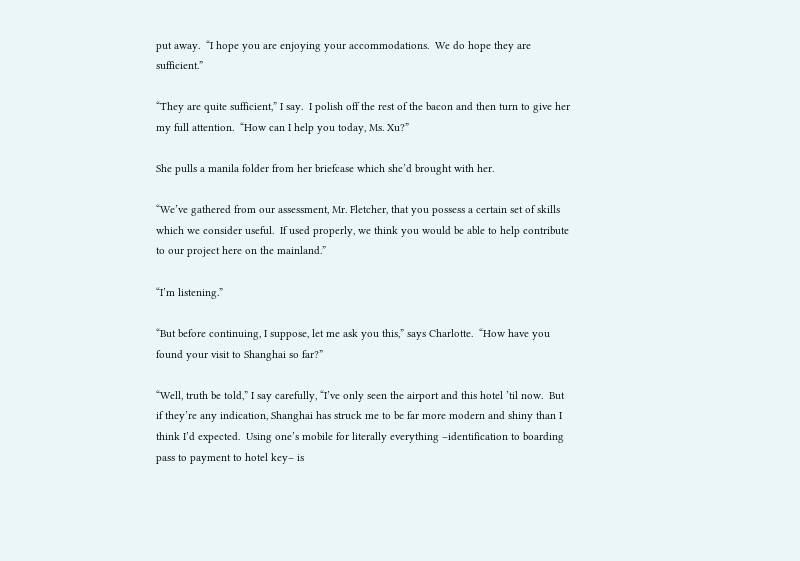put away.  “I hope you are enjoying your accommodations.  We do hope they are sufficient.”

“They are quite sufficient,” I say.  I polish off the rest of the bacon and then turn to give her my full attention.  “How can I help you today, Ms. Xu?”

She pulls a manila folder from her briefcase which she’d brought with her.

“We’ve gathered from our assessment, Mr. Fletcher, that you possess a certain set of skills which we consider useful.  If used properly, we think you would be able to help contribute to our project here on the mainland.”

“I’m listening.”

“But before continuing, I suppose, let me ask you this,” says Charlotte.  “How have you found your visit to Shanghai so far?”

“Well, truth be told,” I say carefully, “I’ve only seen the airport and this hotel ’til now.  But if they’re any indication, Shanghai has struck me to be far more modern and shiny than I think I’d expected.  Using one’s mobile for literally everything –identification to boarding pass to payment to hotel key– is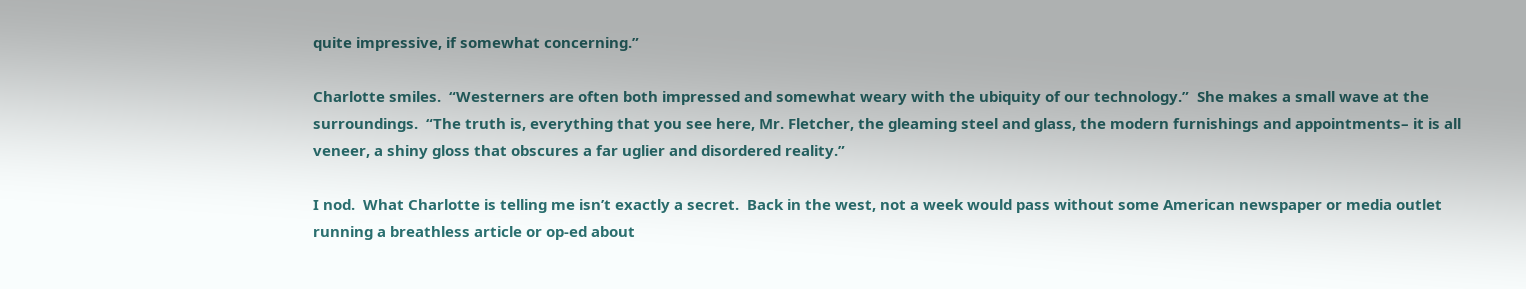quite impressive, if somewhat concerning.”

Charlotte smiles.  “Westerners are often both impressed and somewhat weary with the ubiquity of our technology.”  She makes a small wave at the surroundings.  “The truth is, everything that you see here, Mr. Fletcher, the gleaming steel and glass, the modern furnishings and appointments– it is all veneer, a shiny gloss that obscures a far uglier and disordered reality.”

I nod.  What Charlotte is telling me isn’t exactly a secret.  Back in the west, not a week would pass without some American newspaper or media outlet running a breathless article or op-ed about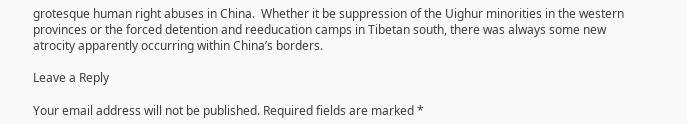grotesque human right abuses in China.  Whether it be suppression of the Uighur minorities in the western provinces or the forced detention and reeducation camps in Tibetan south, there was always some new atrocity apparently occurring within China’s borders.

Leave a Reply

Your email address will not be published. Required fields are marked *